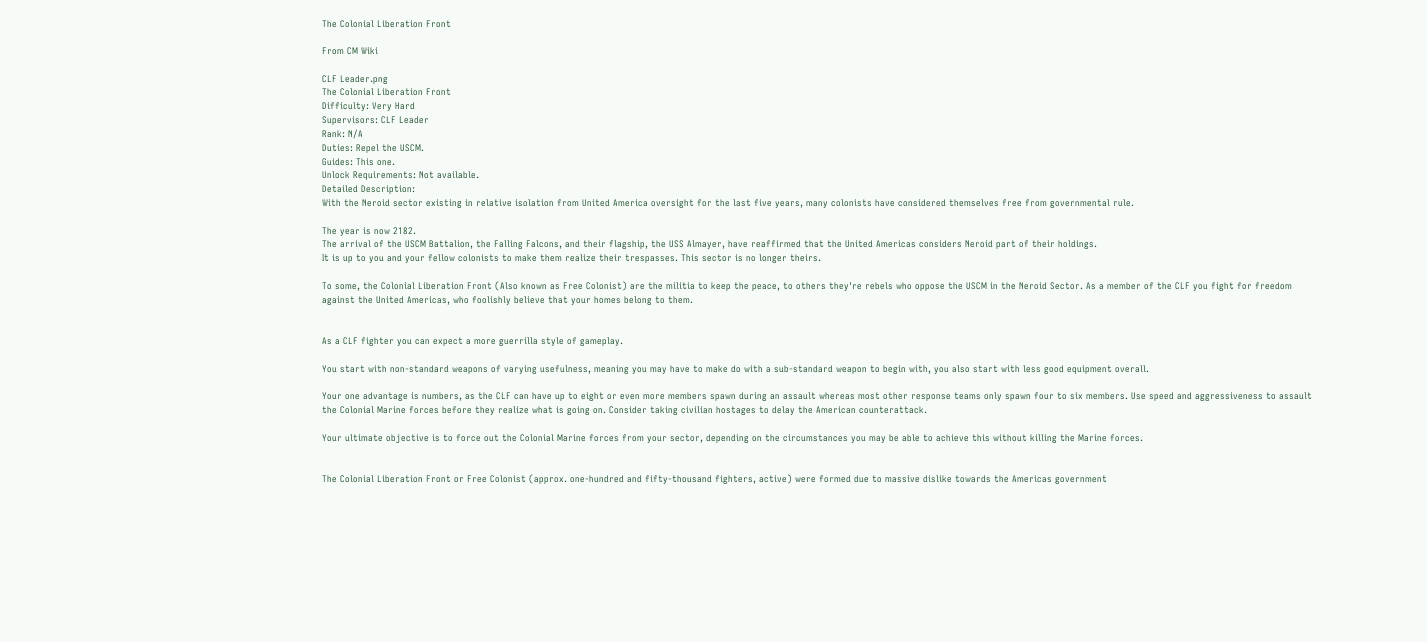The Colonial Liberation Front

From CM Wiki

CLF Leader.png
The Colonial Liberation Front
Difficulty: Very Hard
Supervisors: CLF Leader
Rank: N/A
Duties: Repel the USCM.
Guides: This one.
Unlock Requirements: Not available.
Detailed Description:
With the Neroid sector existing in relative isolation from United America oversight for the last five years, many colonists have considered themselves free from governmental rule.

The year is now 2182.
The arrival of the USCM Battalion, the Falling Falcons, and their flagship, the USS Almayer, have reaffirmed that the United Americas considers Neroid part of their holdings.
It is up to you and your fellow colonists to make them realize their trespasses. This sector is no longer theirs.

To some, the Colonial Liberation Front (Also known as Free Colonist) are the militia to keep the peace, to others they're rebels who oppose the USCM in the Neroid Sector. As a member of the CLF you fight for freedom against the United Americas, who foolishly believe that your homes belong to them.


As a CLF fighter you can expect a more guerrilla style of gameplay.

You start with non-standard weapons of varying usefulness, meaning you may have to make do with a sub-standard weapon to begin with, you also start with less good equipment overall.

Your one advantage is numbers, as the CLF can have up to eight or even more members spawn during an assault whereas most other response teams only spawn four to six members. Use speed and aggressiveness to assault the Colonial Marine forces before they realize what is going on. Consider taking civilian hostages to delay the American counterattack.

Your ultimate objective is to force out the Colonial Marine forces from your sector, depending on the circumstances you may be able to achieve this without killing the Marine forces.


The Colonial Liberation Front or Free Colonist (approx. one-hundred and fifty-thousand fighters, active) were formed due to massive dislike towards the Americas government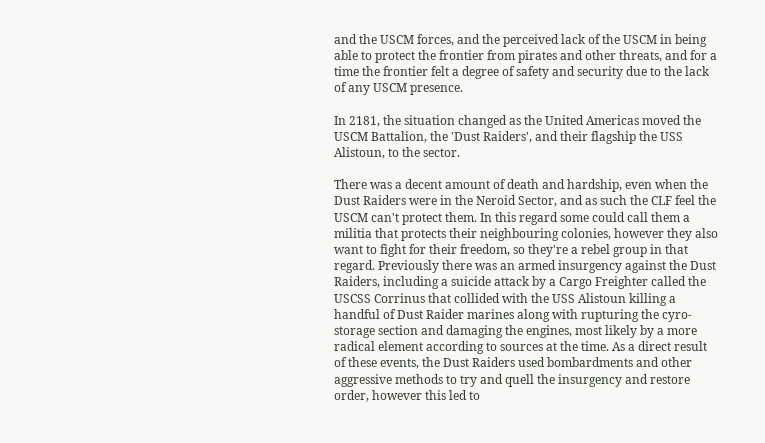and the USCM forces, and the perceived lack of the USCM in being able to protect the frontier from pirates and other threats, and for a time the frontier felt a degree of safety and security due to the lack of any USCM presence.

In 2181, the situation changed as the United Americas moved the USCM Battalion, the 'Dust Raiders', and their flagship the USS Alistoun, to the sector.

There was a decent amount of death and hardship, even when the Dust Raiders were in the Neroid Sector, and as such the CLF feel the USCM can't protect them. In this regard some could call them a militia that protects their neighbouring colonies, however they also want to fight for their freedom, so they're a rebel group in that regard. Previously there was an armed insurgency against the Dust Raiders, including a suicide attack by a Cargo Freighter called the USCSS Corrinus that collided with the USS Alistoun killing a handful of Dust Raider marines along with rupturing the cyro-storage section and damaging the engines, most likely by a more radical element according to sources at the time. As a direct result of these events, the Dust Raiders used bombardments and other aggressive methods to try and quell the insurgency and restore order, however this led to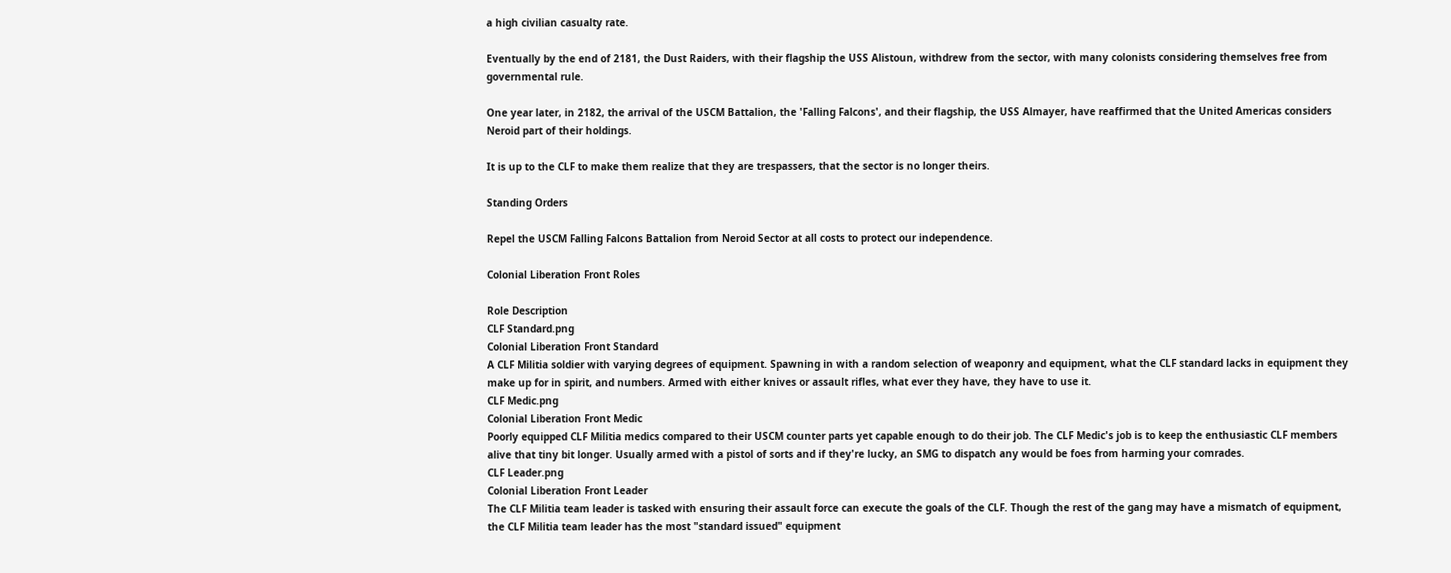a high civilian casualty rate.

Eventually by the end of 2181, the Dust Raiders, with their flagship the USS Alistoun, withdrew from the sector, with many colonists considering themselves free from governmental rule.

One year later, in 2182, the arrival of the USCM Battalion, the 'Falling Falcons', and their flagship, the USS Almayer, have reaffirmed that the United Americas considers Neroid part of their holdings.

It is up to the CLF to make them realize that they are trespassers, that the sector is no longer theirs.

Standing Orders

Repel the USCM Falling Falcons Battalion from Neroid Sector at all costs to protect our independence.

Colonial Liberation Front Roles

Role Description
CLF Standard.png
Colonial Liberation Front Standard
A CLF Militia soldier with varying degrees of equipment. Spawning in with a random selection of weaponry and equipment, what the CLF standard lacks in equipment they make up for in spirit, and numbers. Armed with either knives or assault rifles, what ever they have, they have to use it.
CLF Medic.png
Colonial Liberation Front Medic
Poorly equipped CLF Militia medics compared to their USCM counter parts yet capable enough to do their job. The CLF Medic's job is to keep the enthusiastic CLF members alive that tiny bit longer. Usually armed with a pistol of sorts and if they're lucky, an SMG to dispatch any would be foes from harming your comrades.
CLF Leader.png
Colonial Liberation Front Leader
The CLF Militia team leader is tasked with ensuring their assault force can execute the goals of the CLF. Though the rest of the gang may have a mismatch of equipment, the CLF Militia team leader has the most "standard issued" equipment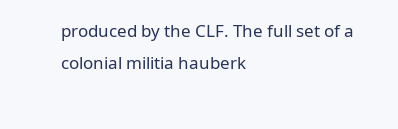produced by the CLF. The full set of a colonial militia hauberk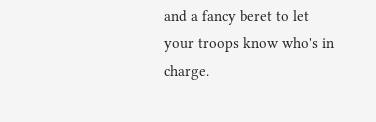and a fancy beret to let your troops know who's in charge.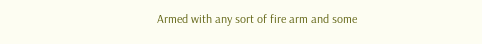Armed with any sort of fire arm and some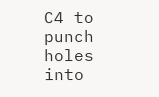C4 to punch holes into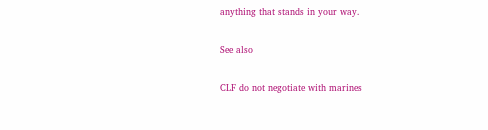anything that stands in your way.

See also

CLF do not negotiate with marines